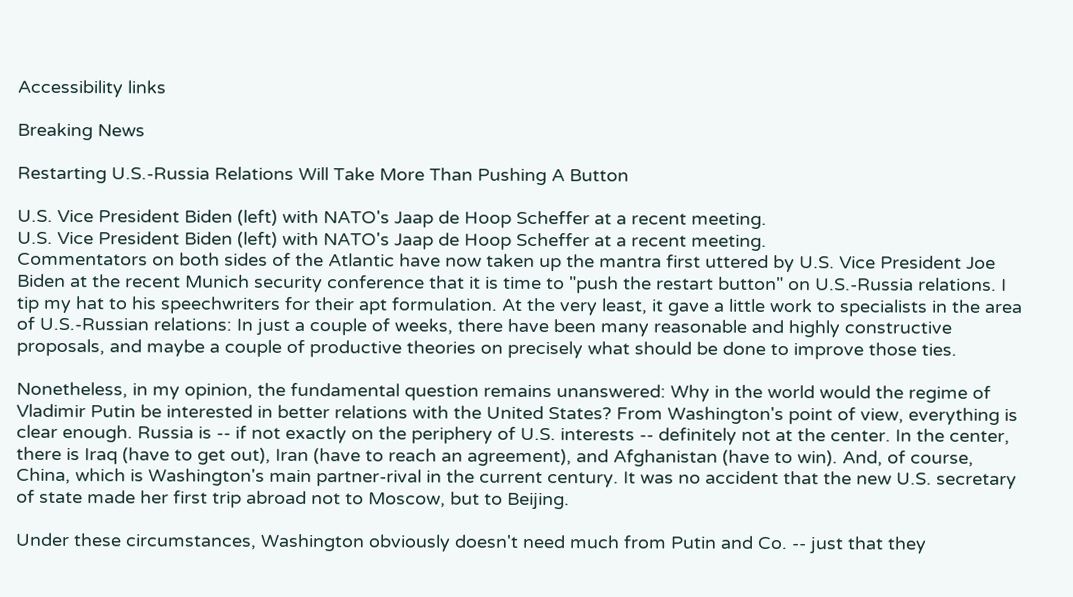Accessibility links

Breaking News

Restarting U.S.-Russia Relations Will Take More Than Pushing A Button

U.S. Vice President Biden (left) with NATO's Jaap de Hoop Scheffer at a recent meeting.
U.S. Vice President Biden (left) with NATO's Jaap de Hoop Scheffer at a recent meeting.
Commentators on both sides of the Atlantic have now taken up the mantra first uttered by U.S. Vice President Joe Biden at the recent Munich security conference that it is time to "push the restart button" on U.S.-Russia relations. I tip my hat to his speechwriters for their apt formulation. At the very least, it gave a little work to specialists in the area of U.S.-Russian relations: In just a couple of weeks, there have been many reasonable and highly constructive proposals, and maybe a couple of productive theories on precisely what should be done to improve those ties.

Nonetheless, in my opinion, the fundamental question remains unanswered: Why in the world would the regime of Vladimir Putin be interested in better relations with the United States? From Washington's point of view, everything is clear enough. Russia is -- if not exactly on the periphery of U.S. interests -- definitely not at the center. In the center, there is Iraq (have to get out), Iran (have to reach an agreement), and Afghanistan (have to win). And, of course, China, which is Washington's main partner-rival in the current century. It was no accident that the new U.S. secretary of state made her first trip abroad not to Moscow, but to Beijing.

Under these circumstances, Washington obviously doesn't need much from Putin and Co. -- just that they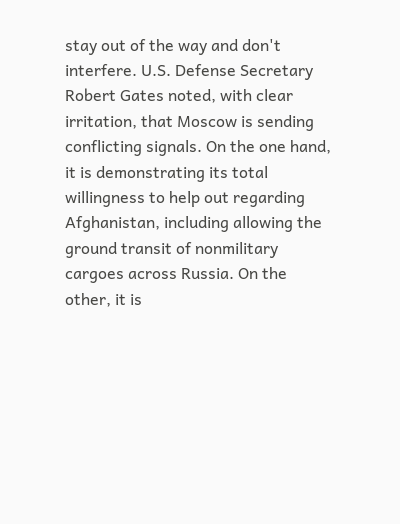stay out of the way and don't interfere. U.S. Defense Secretary Robert Gates noted, with clear irritation, that Moscow is sending conflicting signals. On the one hand, it is demonstrating its total willingness to help out regarding Afghanistan, including allowing the ground transit of nonmilitary cargoes across Russia. On the other, it is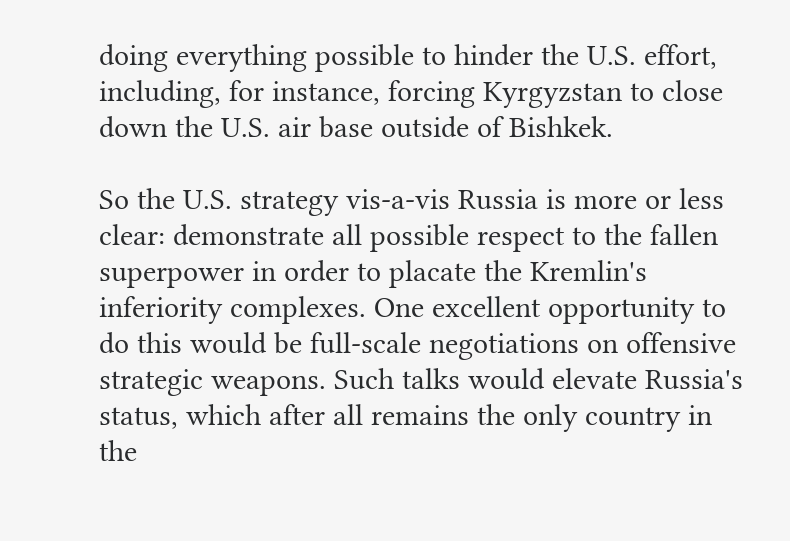doing everything possible to hinder the U.S. effort, including, for instance, forcing Kyrgyzstan to close down the U.S. air base outside of Bishkek.

So the U.S. strategy vis-a-vis Russia is more or less clear: demonstrate all possible respect to the fallen superpower in order to placate the Kremlin's inferiority complexes. One excellent opportunity to do this would be full-scale negotiations on offensive strategic weapons. Such talks would elevate Russia's status, which after all remains the only country in the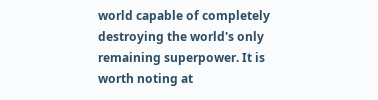world capable of completely destroying the world's only remaining superpower. It is worth noting at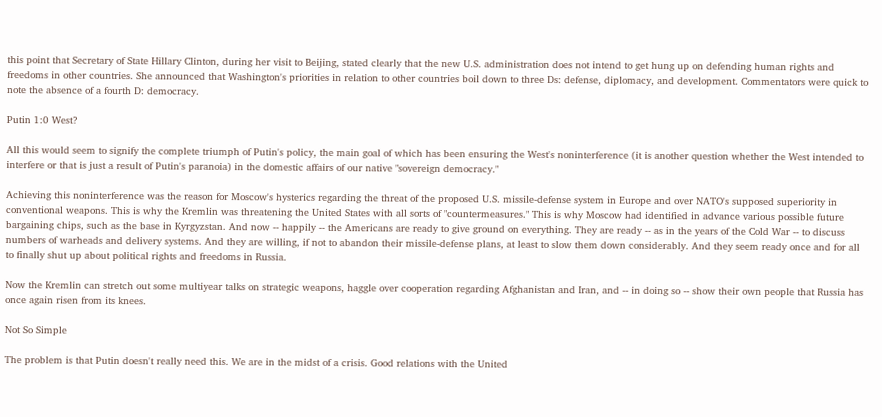this point that Secretary of State Hillary Clinton, during her visit to Beijing, stated clearly that the new U.S. administration does not intend to get hung up on defending human rights and freedoms in other countries. She announced that Washington's priorities in relation to other countries boil down to three Ds: defense, diplomacy, and development. Commentators were quick to note the absence of a fourth D: democracy.

Putin 1:0 West?

All this would seem to signify the complete triumph of Putin's policy, the main goal of which has been ensuring the West's noninterference (it is another question whether the West intended to interfere or that is just a result of Putin's paranoia) in the domestic affairs of our native "sovereign democracy."

Achieving this noninterference was the reason for Moscow's hysterics regarding the threat of the proposed U.S. missile-defense system in Europe and over NATO's supposed superiority in conventional weapons. This is why the Kremlin was threatening the United States with all sorts of "countermeasures." This is why Moscow had identified in advance various possible future bargaining chips, such as the base in Kyrgyzstan. And now -- happily -- the Americans are ready to give ground on everything. They are ready -- as in the years of the Cold War -- to discuss numbers of warheads and delivery systems. And they are willing, if not to abandon their missile-defense plans, at least to slow them down considerably. And they seem ready once and for all to finally shut up about political rights and freedoms in Russia.

Now the Kremlin can stretch out some multiyear talks on strategic weapons, haggle over cooperation regarding Afghanistan and Iran, and -- in doing so -- show their own people that Russia has once again risen from its knees.

Not So Simple

The problem is that Putin doesn't really need this. We are in the midst of a crisis. Good relations with the United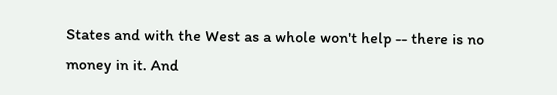States and with the West as a whole won't help -- there is no money in it. And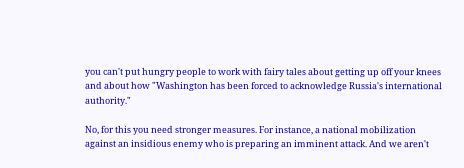you can't put hungry people to work with fairy tales about getting up off your knees and about how "Washington has been forced to acknowledge Russia's international authority."

No, for this you need stronger measures. For instance, a national mobilization against an insidious enemy who is preparing an imminent attack. And we aren't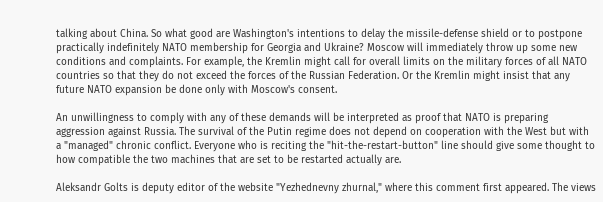talking about China. So what good are Washington's intentions to delay the missile-defense shield or to postpone practically indefinitely NATO membership for Georgia and Ukraine? Moscow will immediately throw up some new conditions and complaints. For example, the Kremlin might call for overall limits on the military forces of all NATO countries so that they do not exceed the forces of the Russian Federation. Or the Kremlin might insist that any future NATO expansion be done only with Moscow's consent.

An unwillingness to comply with any of these demands will be interpreted as proof that NATO is preparing aggression against Russia. The survival of the Putin regime does not depend on cooperation with the West but with a "managed" chronic conflict. Everyone who is reciting the "hit-the-restart-button" line should give some thought to how compatible the two machines that are set to be restarted actually are.

Aleksandr Golts is deputy editor of the website "Yezhednevny zhurnal," where this comment first appeared. The views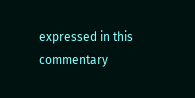expressed in this commentary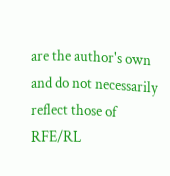are the author's own and do not necessarily reflect those of RFE/RL